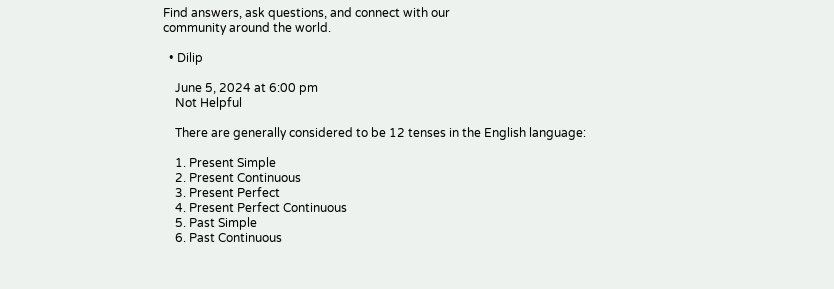Find answers, ask questions, and connect with our
community around the world.

  • Dilip

    June 5, 2024 at 6:00 pm
    Not Helpful

    There are generally considered to be 12 tenses in the English language:

    1. Present Simple
    2. Present Continuous
    3. Present Perfect
    4. Present Perfect Continuous
    5. Past Simple
    6. Past Continuous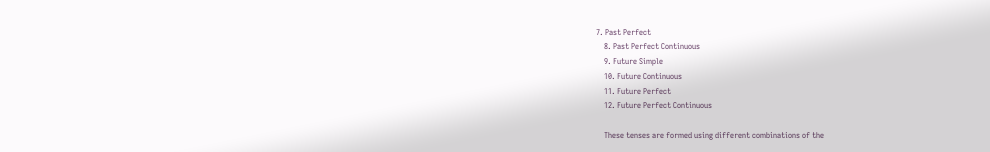7. Past Perfect
    8. Past Perfect Continuous
    9. Future Simple
    10. Future Continuous
    11. Future Perfect
    12. Future Perfect Continuous

    These tenses are formed using different combinations of the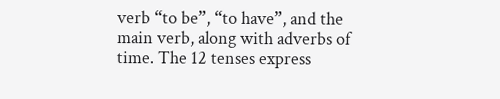verb “to be”, “to have”, and the main verb, along with adverbs of time. The 12 tenses express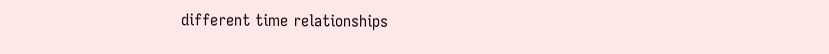different time relationships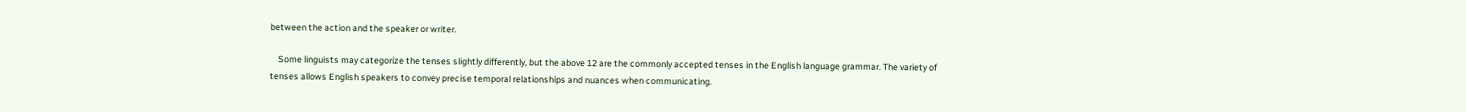between the action and the speaker or writer.

    Some linguists may categorize the tenses slightly differently, but the above 12 are the commonly accepted tenses in the English language grammar. The variety of tenses allows English speakers to convey precise temporal relationships and nuances when communicating.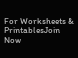For Worksheets & PrintablesJoin Now